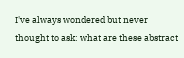I've always wondered but never thought to ask: what are these abstract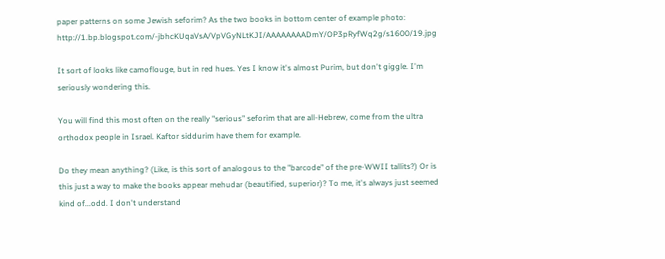paper patterns on some Jewish seforim? As the two books in bottom center of example photo: http://1.bp.blogspot.com/-jbhcKUqaVsA/VpVGyNLtKJI/AAAAAAAADmY/OP3pRyfWq2g/s1600/19.jpg

It sort of looks like camoflouge, but in red hues. Yes I know it's almost Purim, but don't giggle. I'm seriously wondering this.

You will find this most often on the really "serious" seforim that are all-Hebrew, come from the ultra orthodox people in Israel. Kaftor siddurim have them for example.

Do they mean anything? (Like, is this sort of analogous to the "barcode" of the pre-WWII tallits?) Or is this just a way to make the books appear mehudar (beautified, superior)? To me, it's always just seemed kind of...odd. I don't understand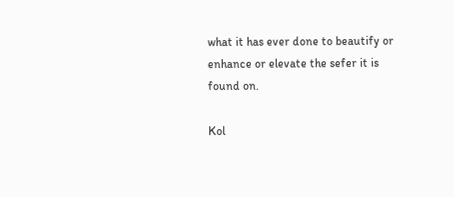what it has ever done to beautify or enhance or elevate the sefer it is found on.

Kol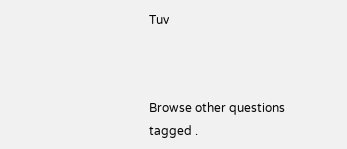Tuv



Browse other questions tagged .